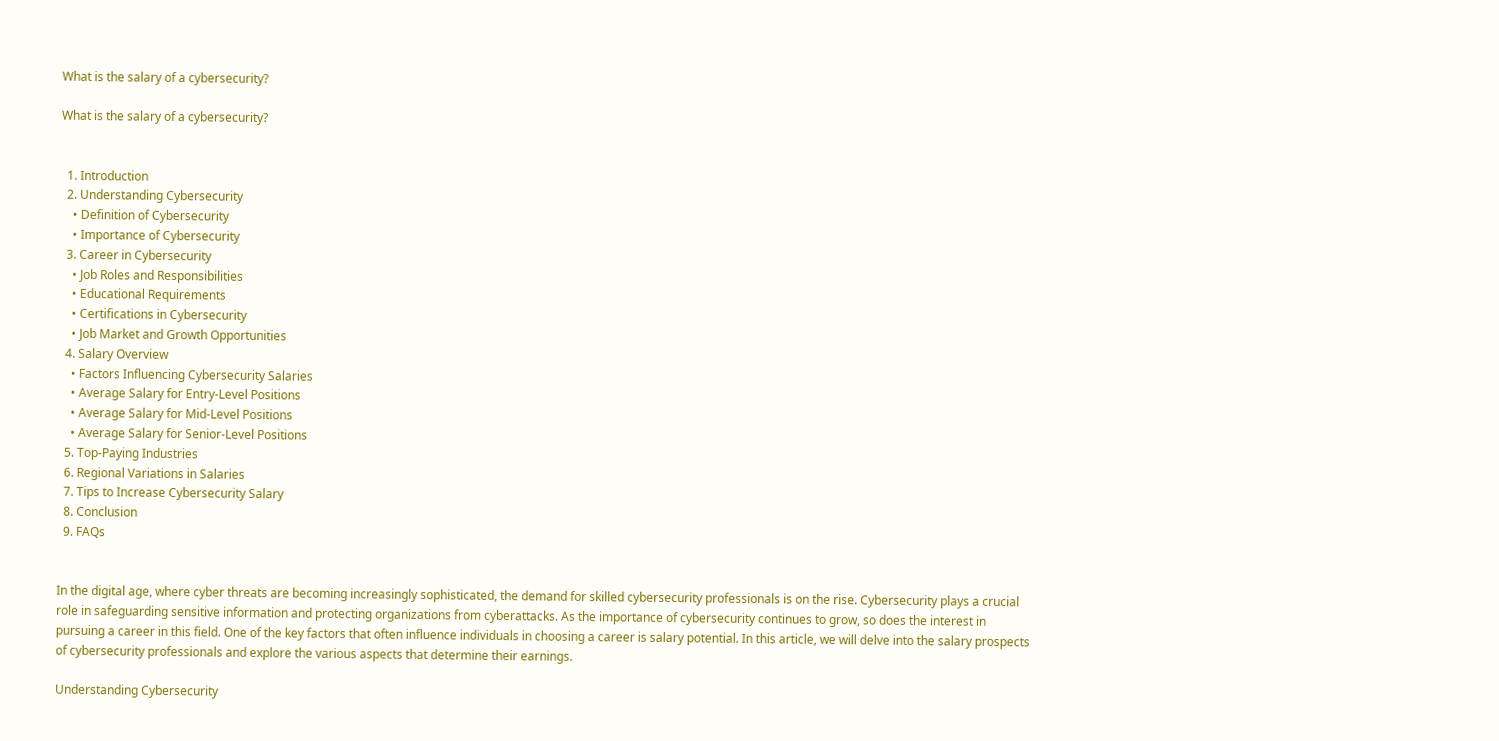What is the salary of a cybersecurity?

What is the salary of a cybersecurity?


  1. Introduction
  2. Understanding Cybersecurity
    • Definition of Cybersecurity
    • Importance of Cybersecurity
  3. Career in Cybersecurity
    • Job Roles and Responsibilities
    • Educational Requirements
    • Certifications in Cybersecurity
    • Job Market and Growth Opportunities
  4. Salary Overview
    • Factors Influencing Cybersecurity Salaries
    • Average Salary for Entry-Level Positions
    • Average Salary for Mid-Level Positions
    • Average Salary for Senior-Level Positions
  5. Top-Paying Industries
  6. Regional Variations in Salaries
  7. Tips to Increase Cybersecurity Salary
  8. Conclusion
  9. FAQs


In the digital age, where cyber threats are becoming increasingly sophisticated, the demand for skilled cybersecurity professionals is on the rise. Cybersecurity plays a crucial role in safeguarding sensitive information and protecting organizations from cyberattacks. As the importance of cybersecurity continues to grow, so does the interest in pursuing a career in this field. One of the key factors that often influence individuals in choosing a career is salary potential. In this article, we will delve into the salary prospects of cybersecurity professionals and explore the various aspects that determine their earnings.

Understanding Cybersecurity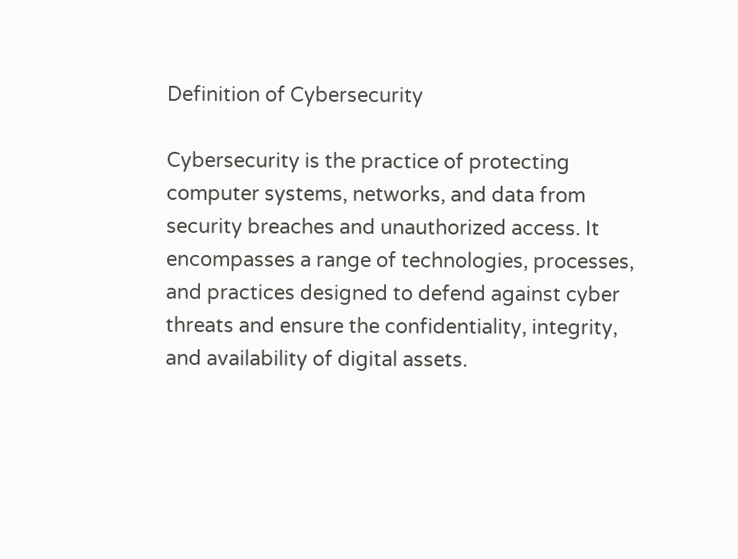Definition of Cybersecurity

Cybersecurity is the practice of protecting computer systems, networks, and data from security breaches and unauthorized access. It encompasses a range of technologies, processes, and practices designed to defend against cyber threats and ensure the confidentiality, integrity, and availability of digital assets.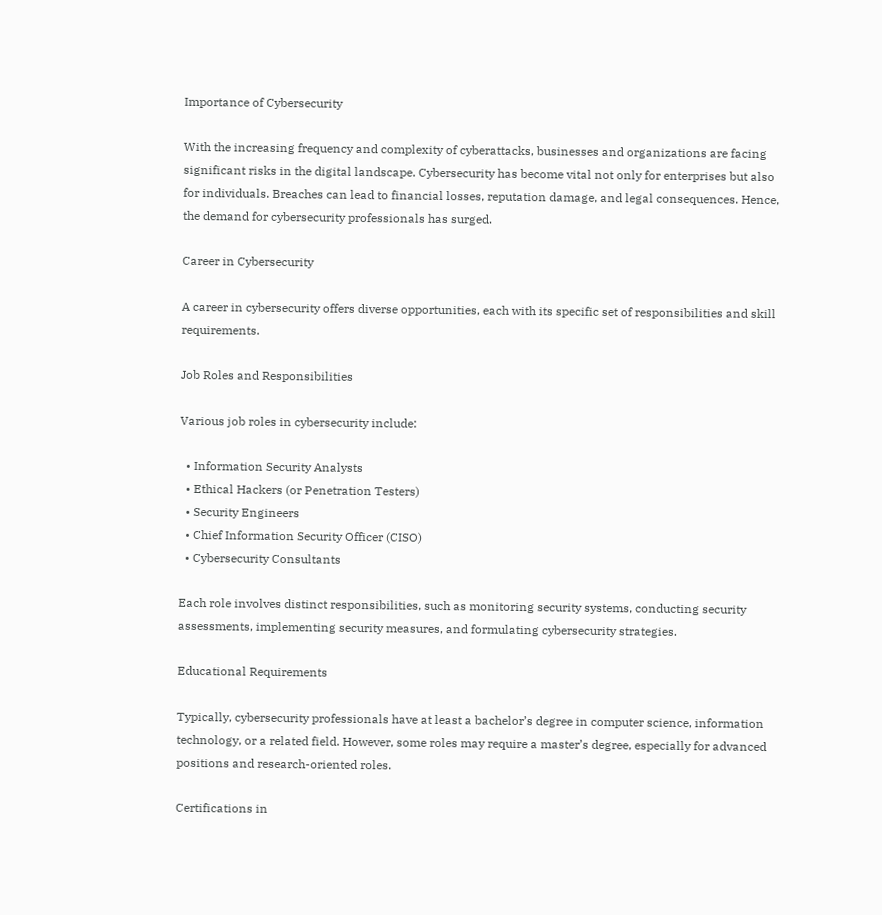Importance of Cybersecurity

With the increasing frequency and complexity of cyberattacks, businesses and organizations are facing significant risks in the digital landscape. Cybersecurity has become vital not only for enterprises but also for individuals. Breaches can lead to financial losses, reputation damage, and legal consequences. Hence, the demand for cybersecurity professionals has surged.

Career in Cybersecurity

A career in cybersecurity offers diverse opportunities, each with its specific set of responsibilities and skill requirements.

Job Roles and Responsibilities

Various job roles in cybersecurity include:

  • Information Security Analysts
  • Ethical Hackers (or Penetration Testers)
  • Security Engineers
  • Chief Information Security Officer (CISO)
  • Cybersecurity Consultants

Each role involves distinct responsibilities, such as monitoring security systems, conducting security assessments, implementing security measures, and formulating cybersecurity strategies.

Educational Requirements

Typically, cybersecurity professionals have at least a bachelor’s degree in computer science, information technology, or a related field. However, some roles may require a master’s degree, especially for advanced positions and research-oriented roles.

Certifications in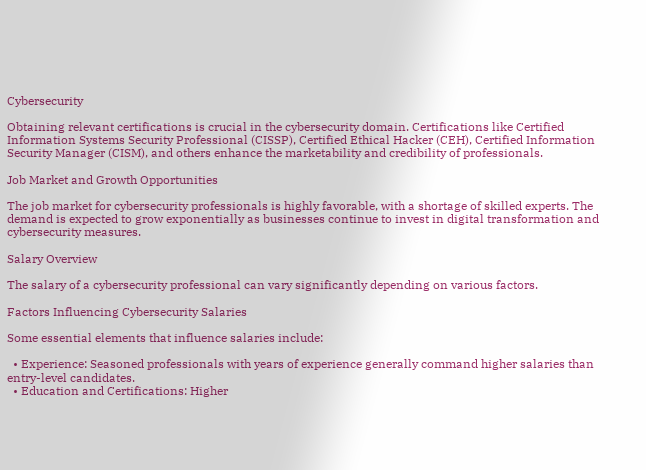Cybersecurity

Obtaining relevant certifications is crucial in the cybersecurity domain. Certifications like Certified Information Systems Security Professional (CISSP), Certified Ethical Hacker (CEH), Certified Information Security Manager (CISM), and others enhance the marketability and credibility of professionals.

Job Market and Growth Opportunities

The job market for cybersecurity professionals is highly favorable, with a shortage of skilled experts. The demand is expected to grow exponentially as businesses continue to invest in digital transformation and cybersecurity measures.

Salary Overview

The salary of a cybersecurity professional can vary significantly depending on various factors.

Factors Influencing Cybersecurity Salaries

Some essential elements that influence salaries include:

  • Experience: Seasoned professionals with years of experience generally command higher salaries than entry-level candidates.
  • Education and Certifications: Higher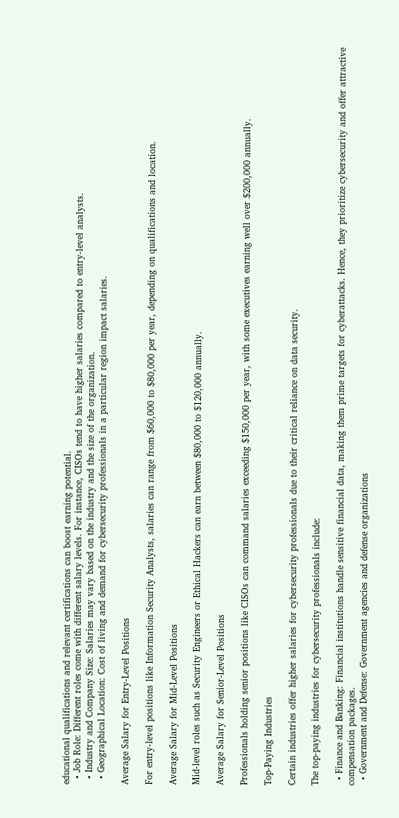educational qualifications and relevant certifications can boost earning potential.
  • Job Role: Different roles come with different salary levels. For instance, CISOs tend to have higher salaries compared to entry-level analysts.
  • Industry and Company Size: Salaries may vary based on the industry and the size of the organization.
  • Geographical Location: Cost of living and demand for cybersecurity professionals in a particular region impact salaries.

Average Salary for Entry-Level Positions

For entry-level positions like Information Security Analysts, salaries can range from $60,000 to $80,000 per year, depending on qualifications and location.

Average Salary for Mid-Level Positions

Mid-level roles such as Security Engineers or Ethical Hackers can earn between $80,000 to $120,000 annually.

Average Salary for Senior-Level Positions

Professionals holding senior positions like CISOs can command salaries exceeding $150,000 per year, with some executives earning well over $200,000 annually.

Top-Paying Industries

Certain industries offer higher salaries for cybersecurity professionals due to their critical reliance on data security.

The top-paying industries for cybersecurity professionals include:

  • Finance and Banking: Financial institutions handle sensitive financial data, making them prime targets for cyberattacks. Hence, they prioritize cybersecurity and offer attractive compensation packages.
  • Government and Defense: Government agencies and defense organizations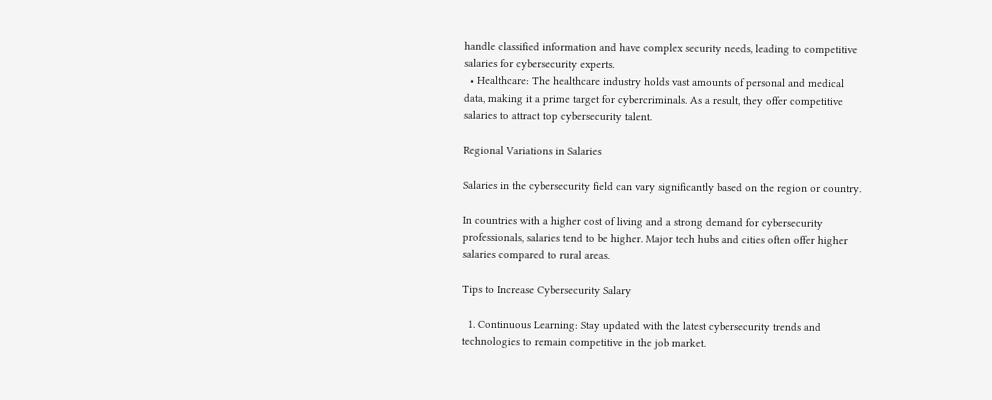handle classified information and have complex security needs, leading to competitive salaries for cybersecurity experts.
  • Healthcare: The healthcare industry holds vast amounts of personal and medical data, making it a prime target for cybercriminals. As a result, they offer competitive salaries to attract top cybersecurity talent.

Regional Variations in Salaries

Salaries in the cybersecurity field can vary significantly based on the region or country.

In countries with a higher cost of living and a strong demand for cybersecurity professionals, salaries tend to be higher. Major tech hubs and cities often offer higher salaries compared to rural areas.

Tips to Increase Cybersecurity Salary

  1. Continuous Learning: Stay updated with the latest cybersecurity trends and technologies to remain competitive in the job market.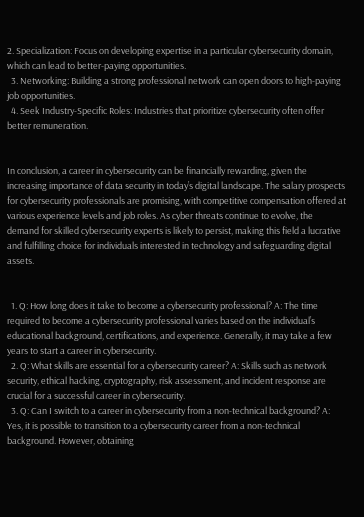2. Specialization: Focus on developing expertise in a particular cybersecurity domain, which can lead to better-paying opportunities.
  3. Networking: Building a strong professional network can open doors to high-paying job opportunities.
  4. Seek Industry-Specific Roles: Industries that prioritize cybersecurity often offer better remuneration.


In conclusion, a career in cybersecurity can be financially rewarding, given the increasing importance of data security in today’s digital landscape. The salary prospects for cybersecurity professionals are promising, with competitive compensation offered at various experience levels and job roles. As cyber threats continue to evolve, the demand for skilled cybersecurity experts is likely to persist, making this field a lucrative and fulfilling choice for individuals interested in technology and safeguarding digital assets.


  1. Q: How long does it take to become a cybersecurity professional? A: The time required to become a cybersecurity professional varies based on the individual’s educational background, certifications, and experience. Generally, it may take a few years to start a career in cybersecurity.
  2. Q: What skills are essential for a cybersecurity career? A: Skills such as network security, ethical hacking, cryptography, risk assessment, and incident response are crucial for a successful career in cybersecurity.
  3. Q: Can I switch to a career in cybersecurity from a non-technical background? A: Yes, it is possible to transition to a cybersecurity career from a non-technical background. However, obtaining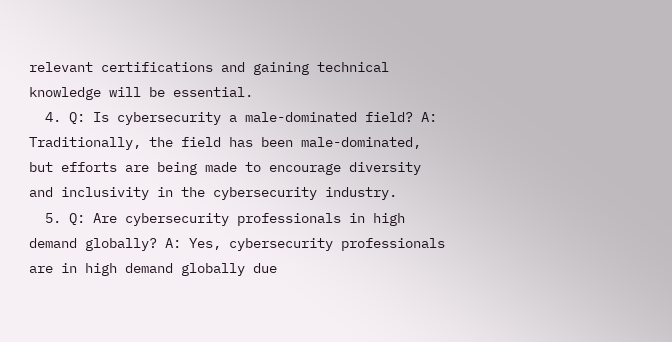relevant certifications and gaining technical knowledge will be essential.
  4. Q: Is cybersecurity a male-dominated field? A: Traditionally, the field has been male-dominated, but efforts are being made to encourage diversity and inclusivity in the cybersecurity industry.
  5. Q: Are cybersecurity professionals in high demand globally? A: Yes, cybersecurity professionals are in high demand globally due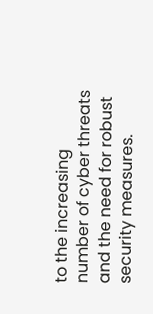to the increasing number of cyber threats and the need for robust security measures.